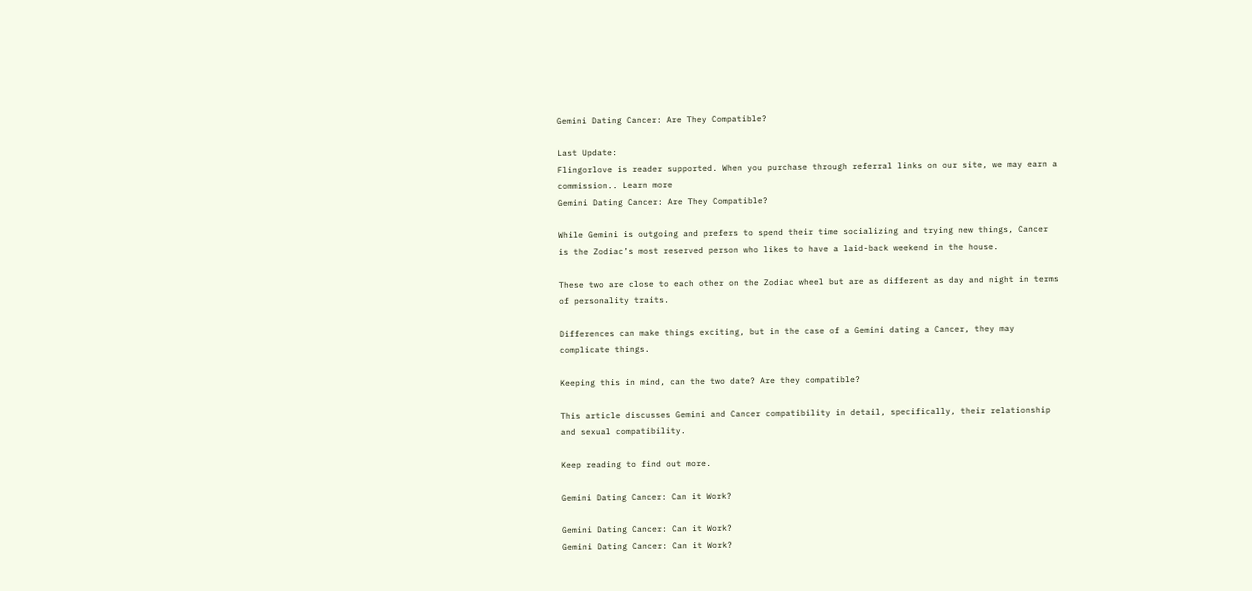Gemini Dating Cancer: Are They Compatible?

Last Update:
Flingorlove is reader supported. When you purchase through referral links on our site, we may earn a commission.. Learn more
Gemini Dating Cancer: Are They Compatible?

While Gemini is outgoing and prefers to spend their time socializing and trying new things, Cancer is the Zodiac’s most reserved person who likes to have a laid-back weekend in the house.

These two are close to each other on the Zodiac wheel but are as different as day and night in terms of personality traits.

Differences can make things exciting, but in the case of a Gemini dating a Cancer, they may complicate things.

Keeping this in mind, can the two date? Are they compatible?

This article discusses Gemini and Cancer compatibility in detail, specifically, their relationship and sexual compatibility.

Keep reading to find out more.

Gemini Dating Cancer: Can it Work?

Gemini Dating Cancer: Can it Work?
Gemini Dating Cancer: Can it Work?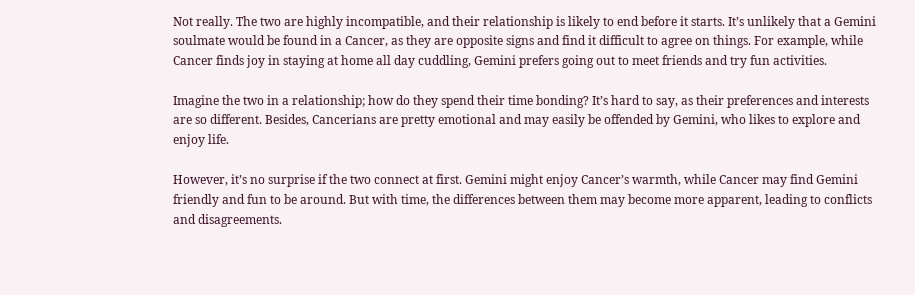Not really. The two are highly incompatible, and their relationship is likely to end before it starts. It’s unlikely that a Gemini soulmate would be found in a Cancer, as they are opposite signs and find it difficult to agree on things. For example, while Cancer finds joy in staying at home all day cuddling, Gemini prefers going out to meet friends and try fun activities.

Imagine the two in a relationship; how do they spend their time bonding? It’s hard to say, as their preferences and interests are so different. Besides, Cancerians are pretty emotional and may easily be offended by Gemini, who likes to explore and enjoy life.

However, it’s no surprise if the two connect at first. Gemini might enjoy Cancer’s warmth, while Cancer may find Gemini friendly and fun to be around. But with time, the differences between them may become more apparent, leading to conflicts and disagreements.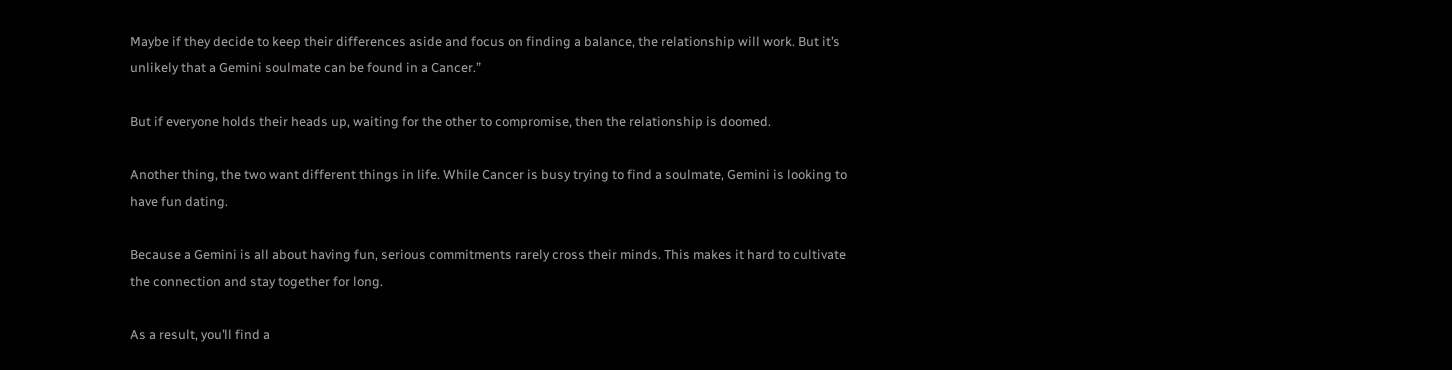Maybe if they decide to keep their differences aside and focus on finding a balance, the relationship will work. But it’s unlikely that a Gemini soulmate can be found in a Cancer.”

But if everyone holds their heads up, waiting for the other to compromise, then the relationship is doomed.

Another thing, the two want different things in life. While Cancer is busy trying to find a soulmate, Gemini is looking to have fun dating.

Because a Gemini is all about having fun, serious commitments rarely cross their minds. This makes it hard to cultivate the connection and stay together for long.

As a result, you’ll find a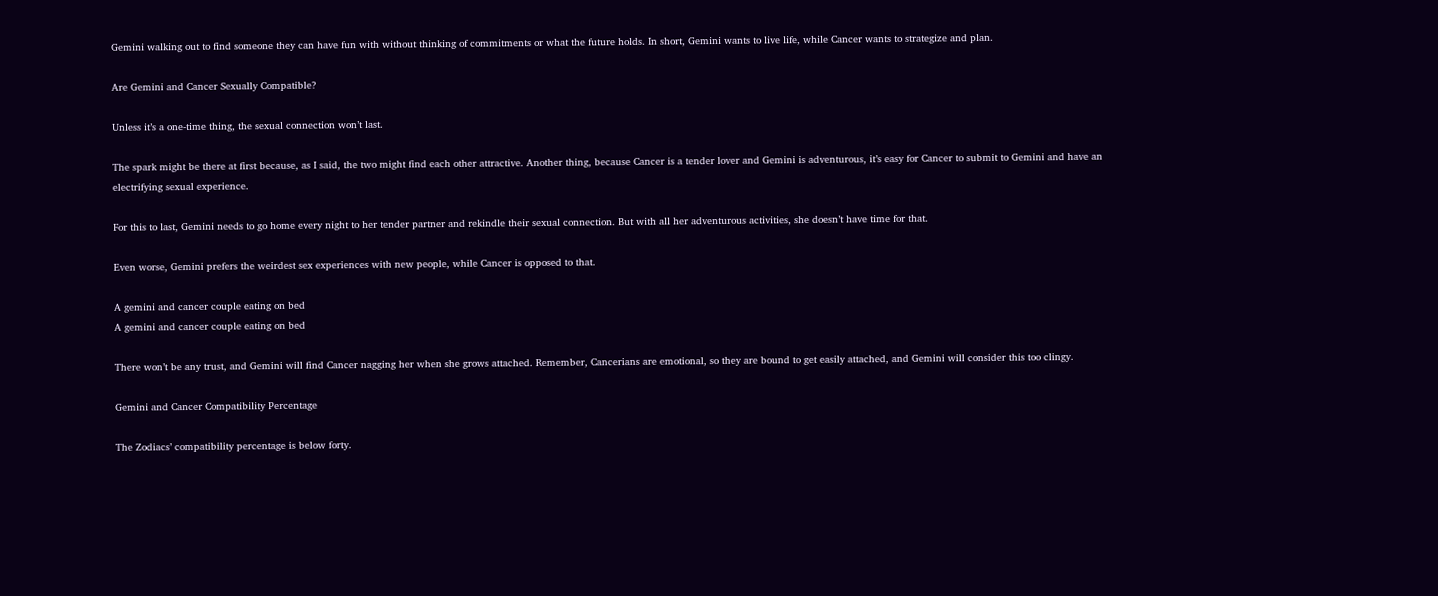Gemini walking out to find someone they can have fun with without thinking of commitments or what the future holds. In short, Gemini wants to live life, while Cancer wants to strategize and plan.

Are Gemini and Cancer Sexually Compatible?

Unless it’s a one-time thing, the sexual connection won’t last.

The spark might be there at first because, as I said, the two might find each other attractive. Another thing, because Cancer is a tender lover and Gemini is adventurous, it’s easy for Cancer to submit to Gemini and have an electrifying sexual experience.

For this to last, Gemini needs to go home every night to her tender partner and rekindle their sexual connection. But with all her adventurous activities, she doesn’t have time for that.

Even worse, Gemini prefers the weirdest sex experiences with new people, while Cancer is opposed to that.

A gemini and cancer couple eating on bed
A gemini and cancer couple eating on bed

There won’t be any trust, and Gemini will find Cancer nagging her when she grows attached. Remember, Cancerians are emotional, so they are bound to get easily attached, and Gemini will consider this too clingy.

Gemini and Cancer Compatibility Percentage

The Zodiacs’ compatibility percentage is below forty.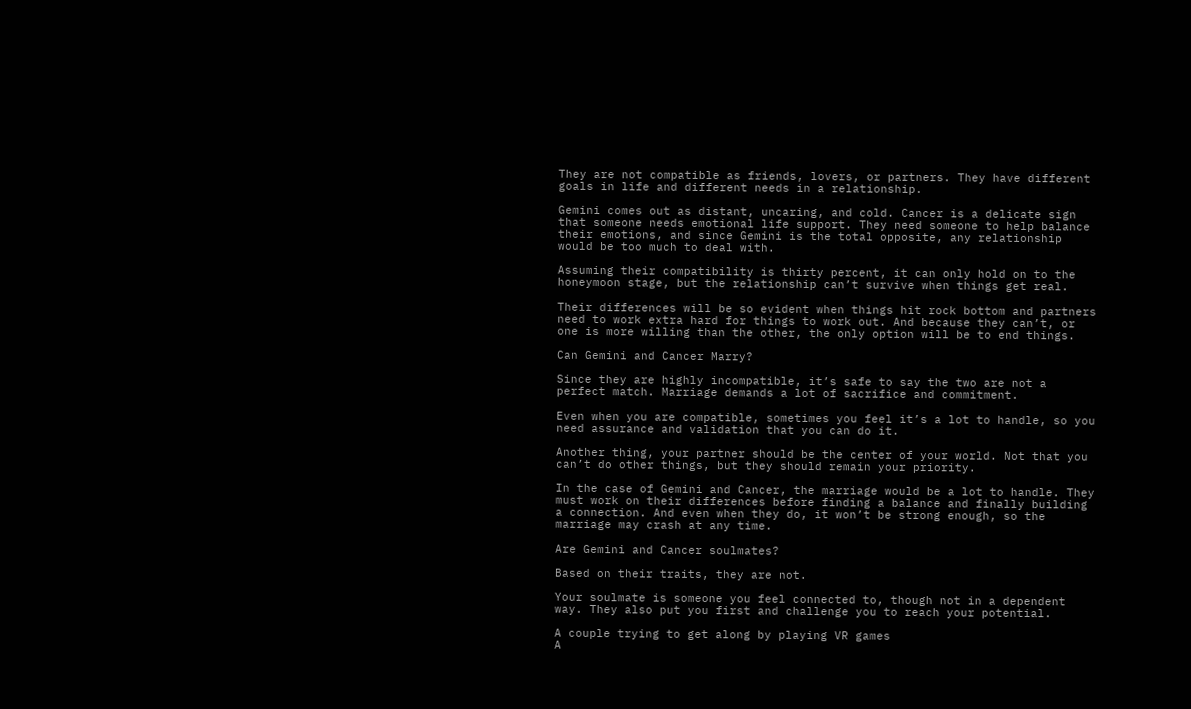They are not compatible as friends, lovers, or partners. They have different goals in life and different needs in a relationship.

Gemini comes out as distant, uncaring, and cold. Cancer is a delicate sign that someone needs emotional life support. They need someone to help balance their emotions, and since Gemini is the total opposite, any relationship would be too much to deal with.

Assuming their compatibility is thirty percent, it can only hold on to the honeymoon stage, but the relationship can’t survive when things get real.

Their differences will be so evident when things hit rock bottom and partners need to work extra hard for things to work out. And because they can’t, or one is more willing than the other, the only option will be to end things.

Can Gemini and Cancer Marry?

Since they are highly incompatible, it’s safe to say the two are not a perfect match. Marriage demands a lot of sacrifice and commitment.

Even when you are compatible, sometimes you feel it’s a lot to handle, so you need assurance and validation that you can do it.

Another thing, your partner should be the center of your world. Not that you can’t do other things, but they should remain your priority.

In the case of Gemini and Cancer, the marriage would be a lot to handle. They must work on their differences before finding a balance and finally building a connection. And even when they do, it won’t be strong enough, so the marriage may crash at any time.

Are Gemini and Cancer soulmates?

Based on their traits, they are not.

Your soulmate is someone you feel connected to, though not in a dependent way. They also put you first and challenge you to reach your potential.

A couple trying to get along by playing VR games
A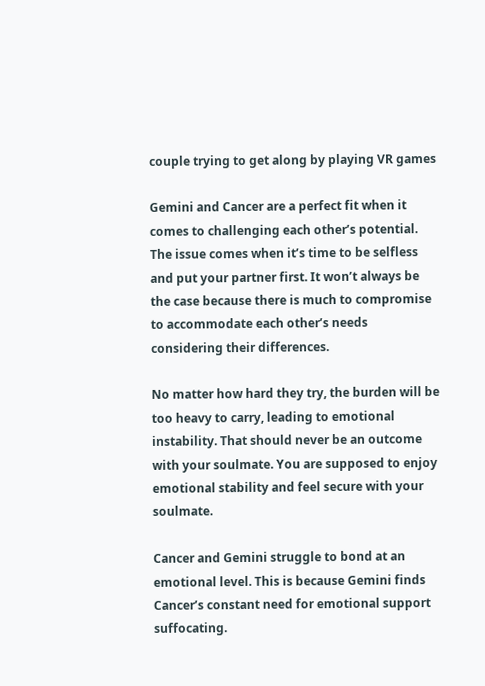couple trying to get along by playing VR games

Gemini and Cancer are a perfect fit when it comes to challenging each other’s potential. The issue comes when it’s time to be selfless and put your partner first. It won’t always be the case because there is much to compromise to accommodate each other’s needs considering their differences.

No matter how hard they try, the burden will be too heavy to carry, leading to emotional instability. That should never be an outcome with your soulmate. You are supposed to enjoy emotional stability and feel secure with your soulmate.

Cancer and Gemini struggle to bond at an emotional level. This is because Gemini finds Cancer’s constant need for emotional support suffocating.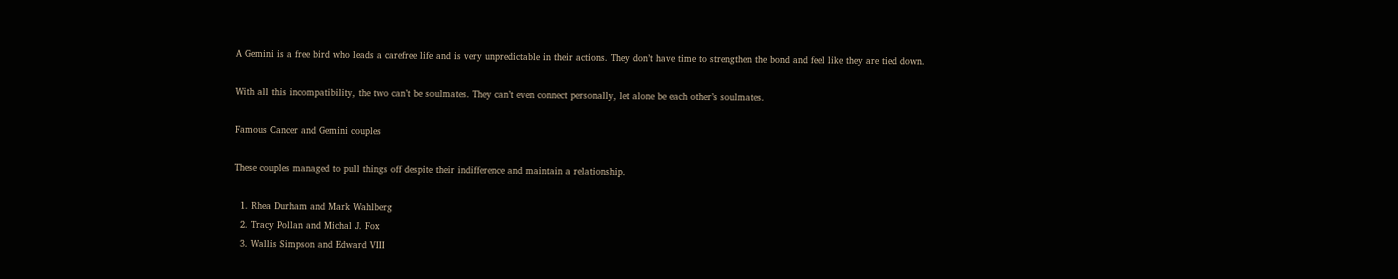A Gemini is a free bird who leads a carefree life and is very unpredictable in their actions. They don’t have time to strengthen the bond and feel like they are tied down.

With all this incompatibility, the two can’t be soulmates. They can’t even connect personally, let alone be each other’s soulmates.

Famous Cancer and Gemini couples

These couples managed to pull things off despite their indifference and maintain a relationship.

  1. Rhea Durham and Mark Wahlberg
  2. Tracy Pollan and Michal J. Fox
  3. Wallis Simpson and Edward VIII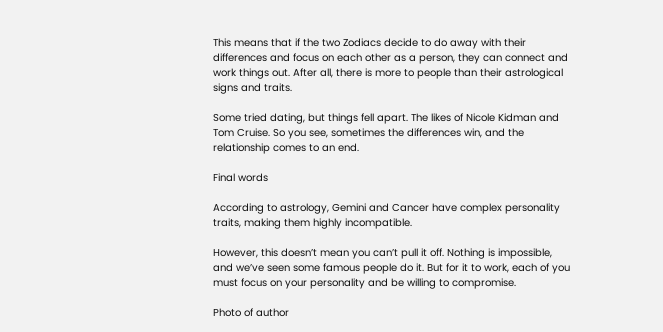This means that if the two Zodiacs decide to do away with their differences and focus on each other as a person, they can connect and work things out. After all, there is more to people than their astrological signs and traits.

Some tried dating, but things fell apart. The likes of Nicole Kidman and Tom Cruise. So you see, sometimes the differences win, and the relationship comes to an end.

Final words

According to astrology, Gemini and Cancer have complex personality traits, making them highly incompatible.

However, this doesn’t mean you can’t pull it off. Nothing is impossible, and we’ve seen some famous people do it. But for it to work, each of you must focus on your personality and be willing to compromise.

Photo of author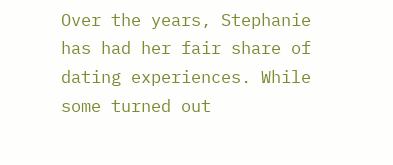Over the years, Stephanie has had her fair share of dating experiences. While some turned out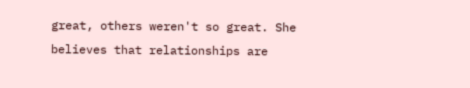great, others weren't so great. She believes that relationships are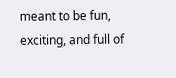meant to be fun, exciting, and full of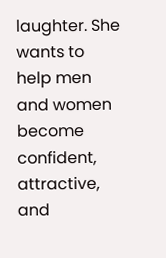laughter. She wants to help men and women become confident, attractive, and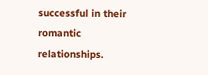successful in their romantic relationships.